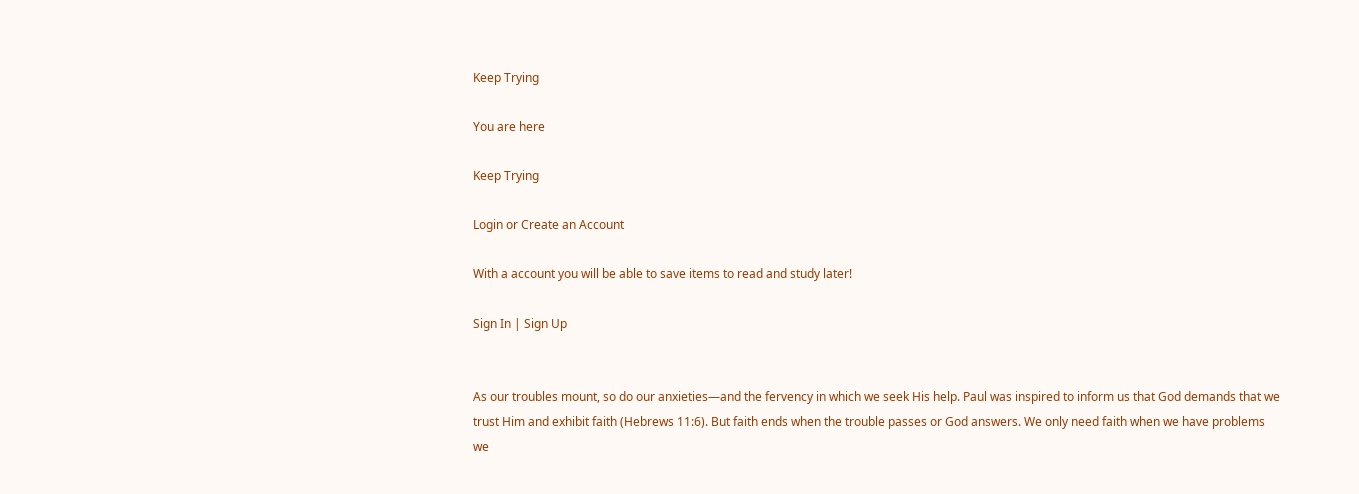Keep Trying

You are here

Keep Trying

Login or Create an Account

With a account you will be able to save items to read and study later!

Sign In | Sign Up


As our troubles mount, so do our anxieties—and the fervency in which we seek His help. Paul was inspired to inform us that God demands that we trust Him and exhibit faith (Hebrews 11:6). But faith ends when the trouble passes or God answers. We only need faith when we have problems we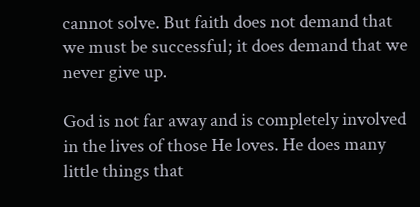cannot solve. But faith does not demand that we must be successful; it does demand that we never give up.

God is not far away and is completely involved in the lives of those He loves. He does many little things that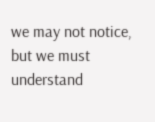we may not notice, but we must understand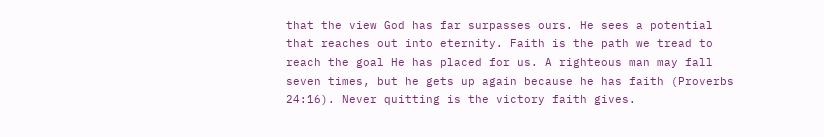that the view God has far surpasses ours. He sees a potential that reaches out into eternity. Faith is the path we tread to reach the goal He has placed for us. A righteous man may fall seven times, but he gets up again because he has faith (Proverbs 24:16). Never quitting is the victory faith gives.